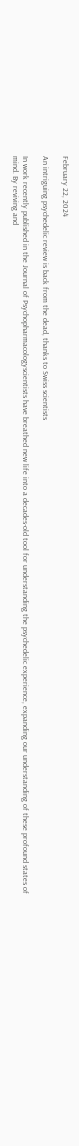February 22, 2024

An intriguing psychedelic review is back from the dead, thanks to Swiss scientists

In work recently published in the Journal of Psychopharmacologyscientists have breathed new life into a decades-old tool for understanding the psychedelic experience, expanding our understanding of these profound states of mind. By reviving and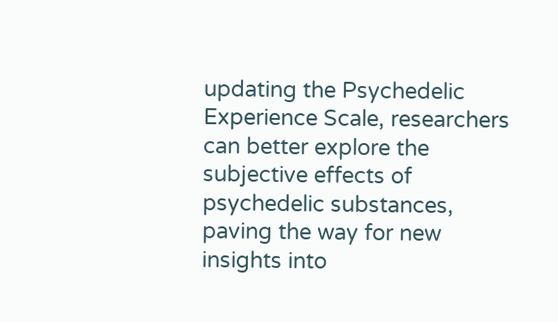updating the Psychedelic Experience Scale, researchers can better explore the subjective effects of psychedelic substances, paving the way for new insights into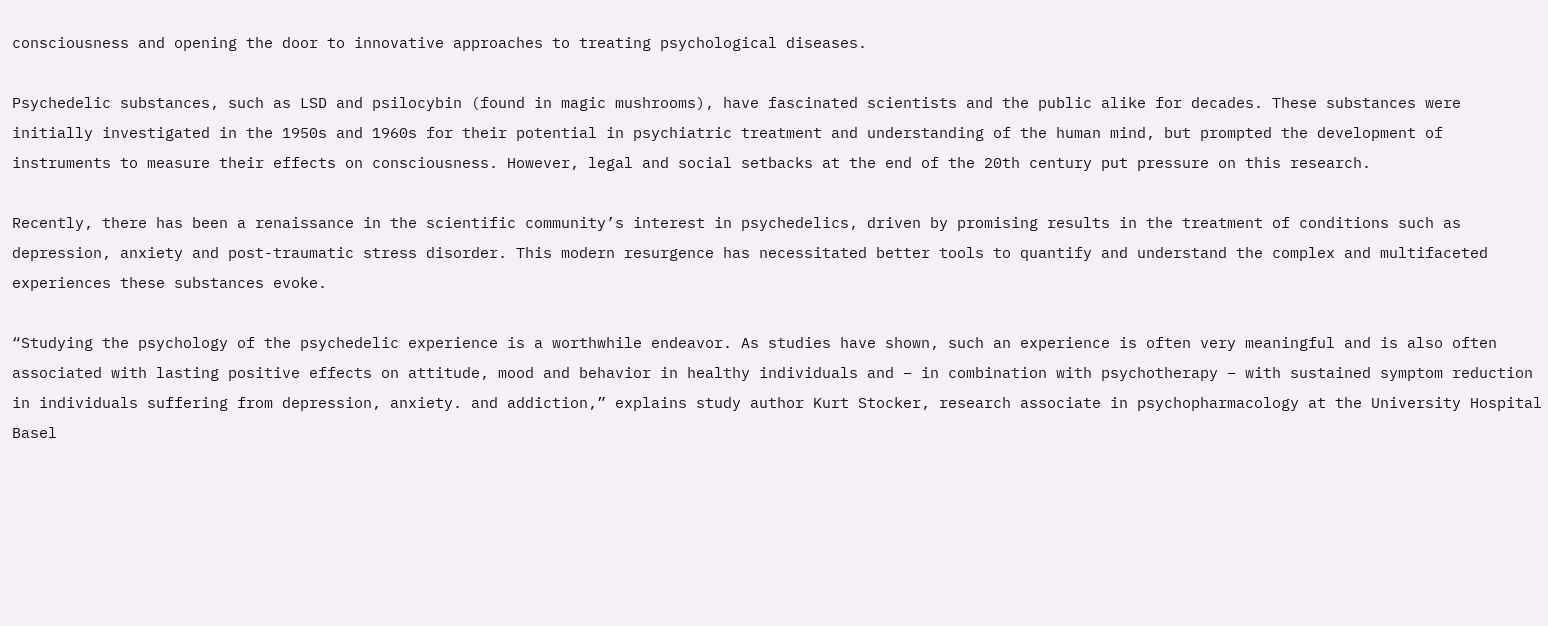consciousness and opening the door to innovative approaches to treating psychological diseases.

Psychedelic substances, such as LSD and psilocybin (found in magic mushrooms), have fascinated scientists and the public alike for decades. These substances were initially investigated in the 1950s and 1960s for their potential in psychiatric treatment and understanding of the human mind, but prompted the development of instruments to measure their effects on consciousness. However, legal and social setbacks at the end of the 20th century put pressure on this research.

Recently, there has been a renaissance in the scientific community’s interest in psychedelics, driven by promising results in the treatment of conditions such as depression, anxiety and post-traumatic stress disorder. This modern resurgence has necessitated better tools to quantify and understand the complex and multifaceted experiences these substances evoke.

“Studying the psychology of the psychedelic experience is a worthwhile endeavor. As studies have shown, such an experience is often very meaningful and is also often associated with lasting positive effects on attitude, mood and behavior in healthy individuals and – in combination with psychotherapy – with sustained symptom reduction in individuals suffering from depression, anxiety. and addiction,” explains study author Kurt Stocker, research associate in psychopharmacology at the University Hospital Basel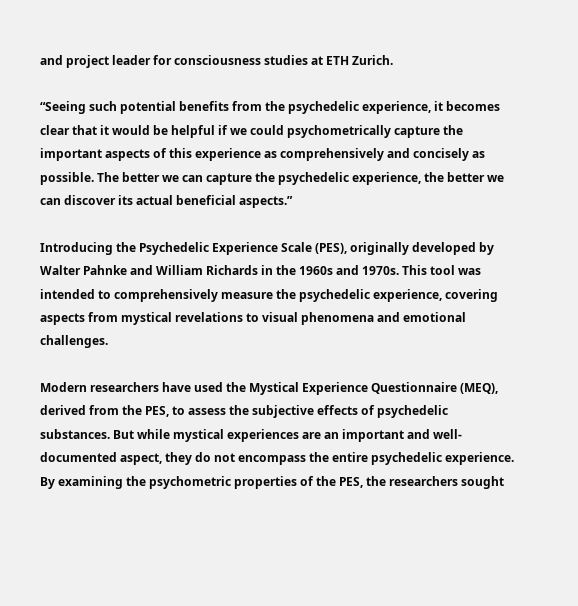and project leader for consciousness studies at ETH Zurich.

“Seeing such potential benefits from the psychedelic experience, it becomes clear that it would be helpful if we could psychometrically capture the important aspects of this experience as comprehensively and concisely as possible. The better we can capture the psychedelic experience, the better we can discover its actual beneficial aspects.”

Introducing the Psychedelic Experience Scale (PES), originally developed by Walter Pahnke and William Richards in the 1960s and 1970s. This tool was intended to comprehensively measure the psychedelic experience, covering aspects from mystical revelations to visual phenomena and emotional challenges.

Modern researchers have used the Mystical Experience Questionnaire (MEQ), derived from the PES, to assess the subjective effects of psychedelic substances. But while mystical experiences are an important and well-documented aspect, they do not encompass the entire psychedelic experience. By examining the psychometric properties of the PES, the researchers sought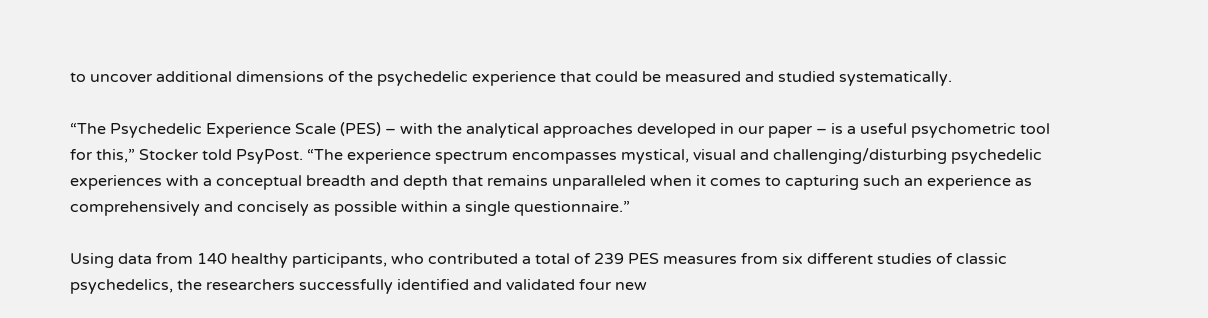to uncover additional dimensions of the psychedelic experience that could be measured and studied systematically.

“The Psychedelic Experience Scale (PES) – with the analytical approaches developed in our paper – is a useful psychometric tool for this,” Stocker told PsyPost. “The experience spectrum encompasses mystical, visual and challenging/disturbing psychedelic experiences with a conceptual breadth and depth that remains unparalleled when it comes to capturing such an experience as comprehensively and concisely as possible within a single questionnaire.”

Using data from 140 healthy participants, who contributed a total of 239 PES measures from six different studies of classic psychedelics, the researchers successfully identified and validated four new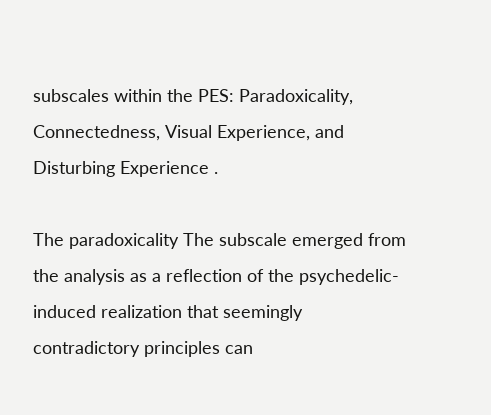subscales within the PES: Paradoxicality, Connectedness, Visual Experience, and Disturbing Experience .

The paradoxicality The subscale emerged from the analysis as a reflection of the psychedelic-induced realization that seemingly contradictory principles can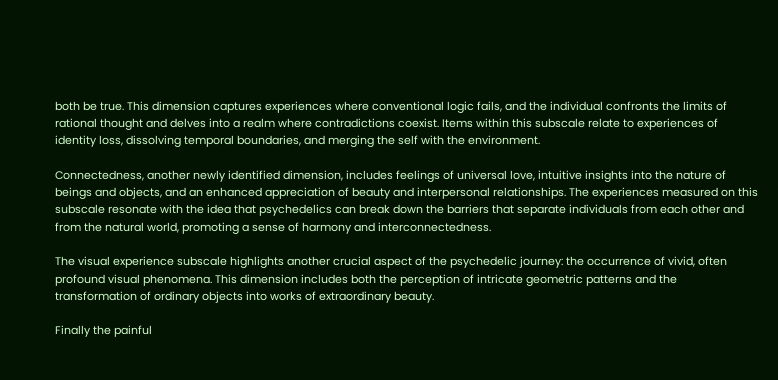both be true. This dimension captures experiences where conventional logic fails, and the individual confronts the limits of rational thought and delves into a realm where contradictions coexist. Items within this subscale relate to experiences of identity loss, dissolving temporal boundaries, and merging the self with the environment.

Connectedness, another newly identified dimension, includes feelings of universal love, intuitive insights into the nature of beings and objects, and an enhanced appreciation of beauty and interpersonal relationships. The experiences measured on this subscale resonate with the idea that psychedelics can break down the barriers that separate individuals from each other and from the natural world, promoting a sense of harmony and interconnectedness.

The visual experience subscale highlights another crucial aspect of the psychedelic journey: the occurrence of vivid, often profound visual phenomena. This dimension includes both the perception of intricate geometric patterns and the transformation of ordinary objects into works of extraordinary beauty.

Finally the painful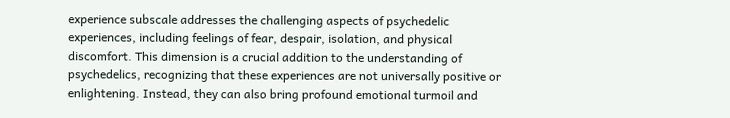experience subscale addresses the challenging aspects of psychedelic experiences, including feelings of fear, despair, isolation, and physical discomfort. This dimension is a crucial addition to the understanding of psychedelics, recognizing that these experiences are not universally positive or enlightening. Instead, they can also bring profound emotional turmoil and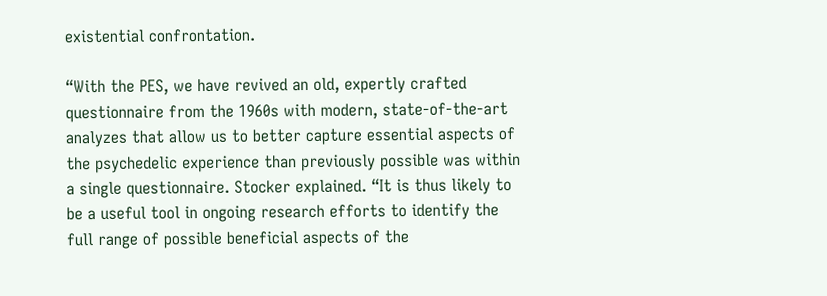existential confrontation.

“With the PES, we have revived an old, expertly crafted questionnaire from the 1960s with modern, state-of-the-art analyzes that allow us to better capture essential aspects of the psychedelic experience than previously possible was within a single questionnaire. Stocker explained. “It is thus likely to be a useful tool in ongoing research efforts to identify the full range of possible beneficial aspects of the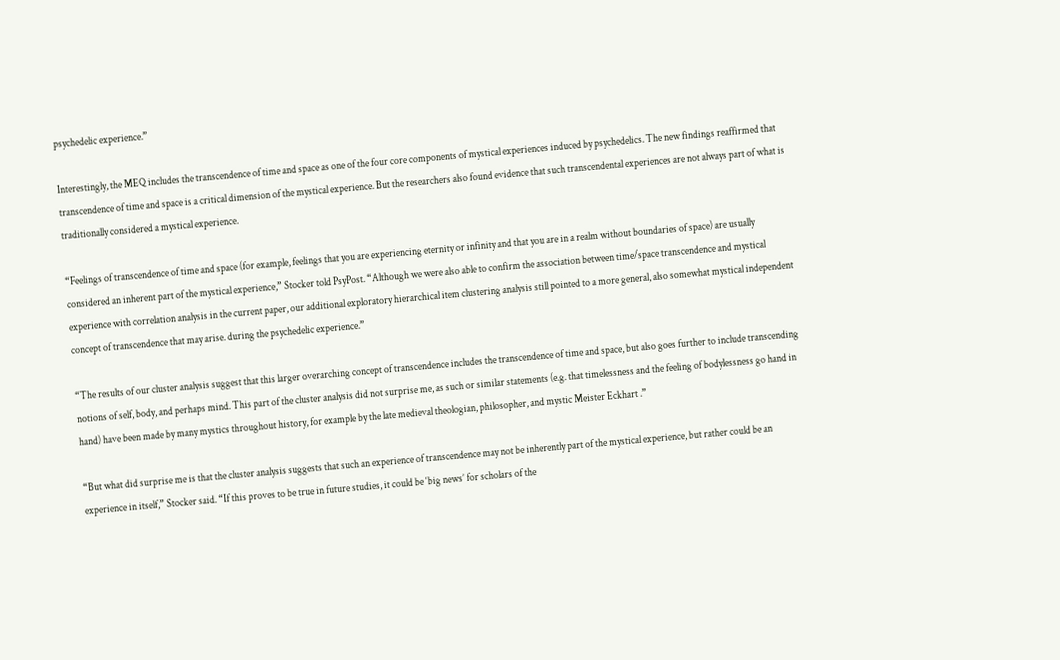psychedelic experience.”

Interestingly, the MEQ includes the transcendence of time and space as one of the four core components of mystical experiences induced by psychedelics. The new findings reaffirmed that transcendence of time and space is a critical dimension of the mystical experience. But the researchers also found evidence that such transcendental experiences are not always part of what is traditionally considered a mystical experience.

“Feelings of transcendence of time and space (for example, feelings that you are experiencing eternity or infinity and that you are in a realm without boundaries of space) are usually considered an inherent part of the mystical experience,” Stocker told PsyPost. “Although we were also able to confirm the association between time/space transcendence and mystical experience with correlation analysis in the current paper, our additional exploratory hierarchical item clustering analysis still pointed to a more general, also somewhat mystical independent concept of transcendence that may arise. during the psychedelic experience.”

“The results of our cluster analysis suggest that this larger overarching concept of transcendence includes the transcendence of time and space, but also goes further to include transcending notions of self, body, and perhaps mind. This part of the cluster analysis did not surprise me, as such or similar statements (e.g. that timelessness and the feeling of bodylessness go hand in hand) have been made by many mystics throughout history, for example by the late medieval theologian, philosopher, and mystic Meister Eckhart .”

“But what did surprise me is that the cluster analysis suggests that such an experience of transcendence may not be inherently part of the mystical experience, but rather could be an experience in itself,” Stocker said. “If this proves to be true in future studies, it could be ‘big news’ for scholars of the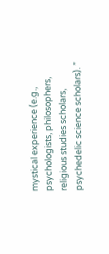mystical experience (e.g., psychologists, philosophers, religious studies scholars, psychedelic science scholars). ”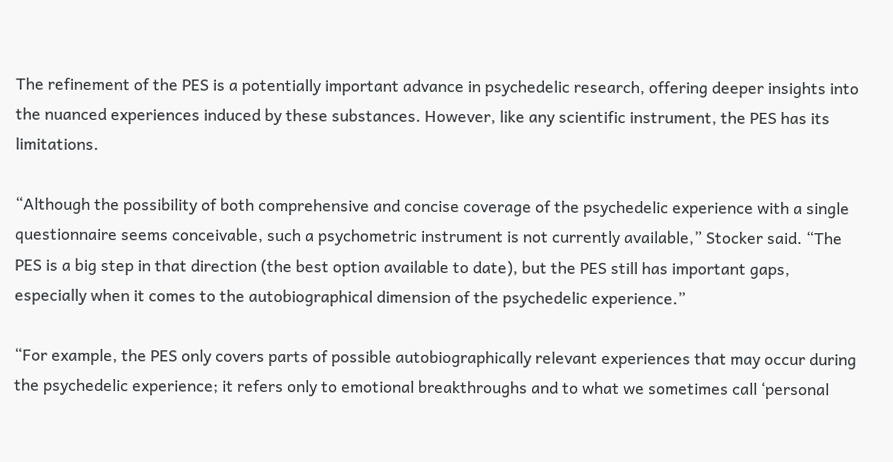The refinement of the PES is a potentially important advance in psychedelic research, offering deeper insights into the nuanced experiences induced by these substances. However, like any scientific instrument, the PES has its limitations.

“Although the possibility of both comprehensive and concise coverage of the psychedelic experience with a single questionnaire seems conceivable, such a psychometric instrument is not currently available,” Stocker said. “The PES is a big step in that direction (the best option available to date), but the PES still has important gaps, especially when it comes to the autobiographical dimension of the psychedelic experience.”

“For example, the PES only covers parts of possible autobiographically relevant experiences that may occur during the psychedelic experience; it refers only to emotional breakthroughs and to what we sometimes call ‘personal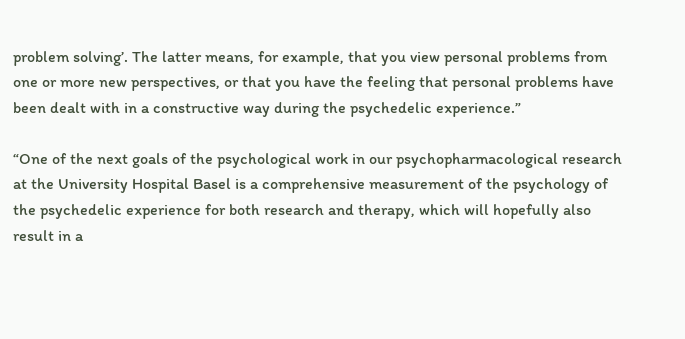problem solving’. The latter means, for example, that you view personal problems from one or more new perspectives, or that you have the feeling that personal problems have been dealt with in a constructive way during the psychedelic experience.”

“One of the next goals of the psychological work in our psychopharmacological research at the University Hospital Basel is a comprehensive measurement of the psychology of the psychedelic experience for both research and therapy, which will hopefully also result in a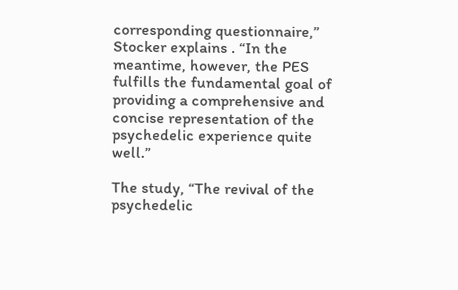corresponding questionnaire,” Stocker explains . “In the meantime, however, the PES fulfills the fundamental goal of providing a comprehensive and concise representation of the psychedelic experience quite well.”

The study, “The revival of the psychedelic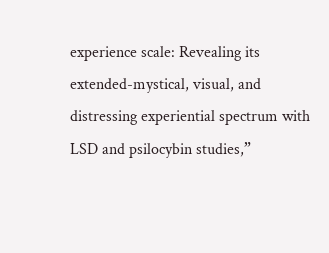experience scale: Revealing its extended-mystical, visual, and distressing experiential spectrum with LSD and psilocybin studies,”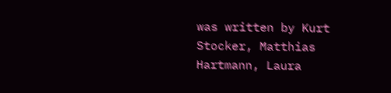was written by Kurt Stocker, Matthias Hartmann, Laura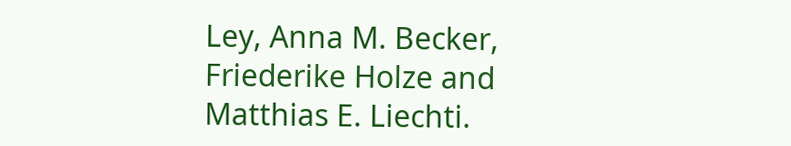Ley, Anna M. Becker, Friederike Holze and Matthias E. Liechti.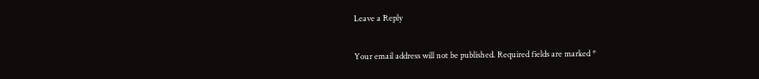Leave a Reply

Your email address will not be published. Required fields are marked *